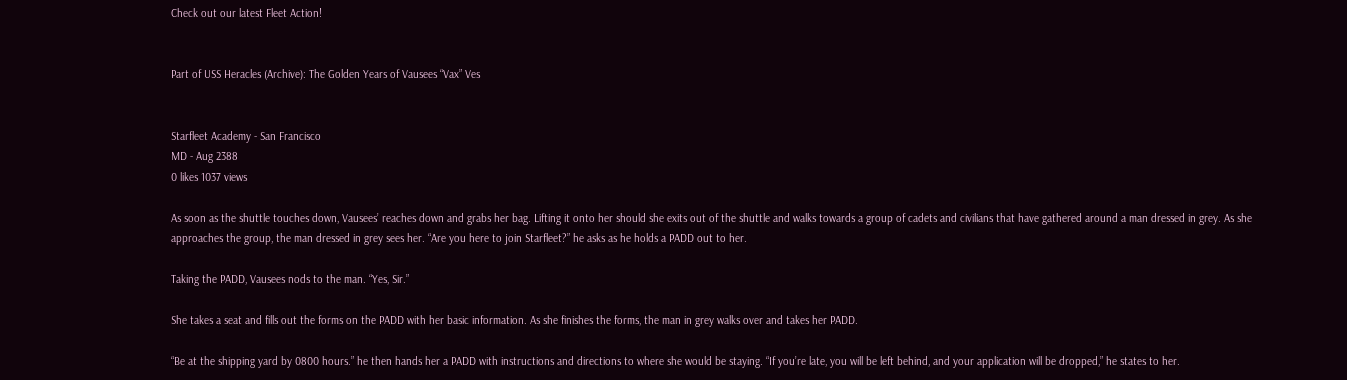Check out our latest Fleet Action!


Part of USS Heracles (Archive): The Golden Years of Vausees “Vax” Ves


Starfleet Academy - San Francisco
MD - Aug 2388
0 likes 1037 views

As soon as the shuttle touches down, Vausees’ reaches down and grabs her bag. Lifting it onto her should she exits out of the shuttle and walks towards a group of cadets and civilians that have gathered around a man dressed in grey. As she approaches the group, the man dressed in grey sees her. “Are you here to join Starfleet?” he asks as he holds a PADD out to her.

Taking the PADD, Vausees nods to the man. “Yes, Sir.”

She takes a seat and fills out the forms on the PADD with her basic information. As she finishes the forms, the man in grey walks over and takes her PADD.

“Be at the shipping yard by 0800 hours.” he then hands her a PADD with instructions and directions to where she would be staying. “If you’re late, you will be left behind, and your application will be dropped,” he states to her.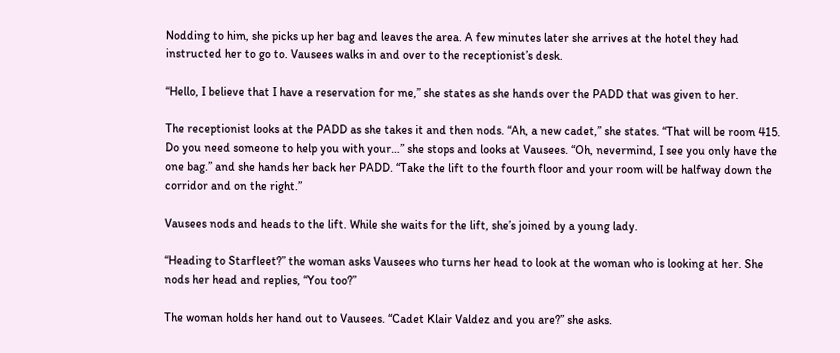Nodding to him, she picks up her bag and leaves the area. A few minutes later she arrives at the hotel they had instructed her to go to. Vausees walks in and over to the receptionist’s desk.

“Hello, I believe that I have a reservation for me,” she states as she hands over the PADD that was given to her.

The receptionist looks at the PADD as she takes it and then nods. “Ah, a new cadet,” she states. “That will be room 415. Do you need someone to help you with your…” she stops and looks at Vausees. “Oh, nevermind, I see you only have the one bag.” and she hands her back her PADD. “Take the lift to the fourth floor and your room will be halfway down the corridor and on the right.”

Vausees nods and heads to the lift. While she waits for the lift, she’s joined by a young lady.

“Heading to Starfleet?” the woman asks Vausees who turns her head to look at the woman who is looking at her. She nods her head and replies, “You too?”

The woman holds her hand out to Vausees. “Cadet Klair Valdez and you are?” she asks.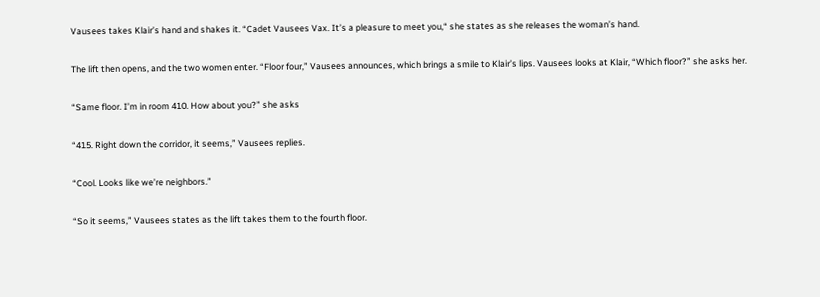Vausees takes Klair’s hand and shakes it. “Cadet Vausees Vax. It’s a pleasure to meet you,“ she states as she releases the woman’s hand.

The lift then opens, and the two women enter. “Floor four,” Vausees announces, which brings a smile to Klair’s lips. Vausees looks at Klair, “Which floor?” she asks her.

“Same floor. I’m in room 410. How about you?” she asks

“415. Right down the corridor, it seems,” Vausees replies.

“Cool. Looks like we’re neighbors.”

“So it seems,” Vausees states as the lift takes them to the fourth floor.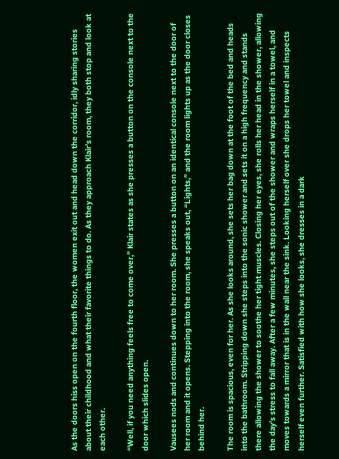As the doors hiss open on the fourth floor, the women exit out and head down the corridor, idly sharing stories about their childhood and what their favorite things to do. As they approach Klair’s room, they both stop and look at each other.

“Well, if you need anything feels free to come over,” Klair states as she presses a button on the console next to the door which slides open.

Vausees nods and continues down to her room. She presses a button on an identical console next to the door of her room and it opens. Stepping into the room, she speaks out, “Lights,” and the room lights up as the door closes behind her.

The room is spacious, even for her. As she looks around, she sets her bag down at the foot of the bed and heads into the bathroom. Stripping down she steps into the sonic shower and sets it on a high frequency and stands there allowing the shower to soothe her tight muscles. Closing her eyes, she rolls her head in the shower, allowing the day’s stress to fall away. After a few minutes, she steps out of the shower and wraps herself in a towel, and moves towards a mirror that is in the wall near the sink. Looking herself over she drops her towel and inspects herself even further. Satisfied with how she looks, she dresses in a dark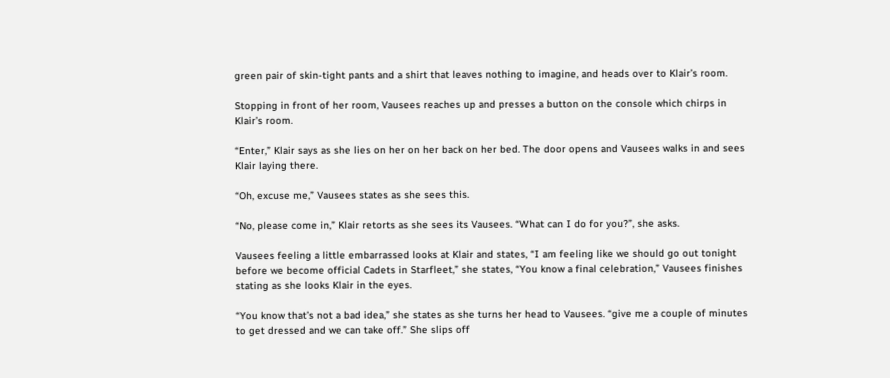green pair of skin-tight pants and a shirt that leaves nothing to imagine, and heads over to Klair’s room.

Stopping in front of her room, Vausees reaches up and presses a button on the console which chirps in Klair’s room.

“Enter,” Klair says as she lies on her on her back on her bed. The door opens and Vausees walks in and sees Klair laying there.

“Oh, excuse me,” Vausees states as she sees this.

“No, please come in,” Klair retorts as she sees its Vausees. “What can I do for you?”, she asks.

Vausees feeling a little embarrassed looks at Klair and states, “I am feeling like we should go out tonight before we become official Cadets in Starfleet,” she states, “You know a final celebration,” Vausees finishes stating as she looks Klair in the eyes.

“You know that’s not a bad idea,” she states as she turns her head to Vausees. “give me a couple of minutes to get dressed and we can take off.” She slips off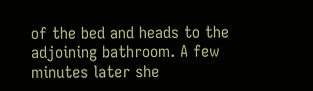of the bed and heads to the adjoining bathroom. A few minutes later she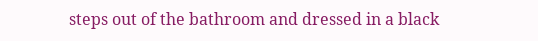steps out of the bathroom and dressed in a black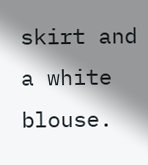skirt and a white blouse.